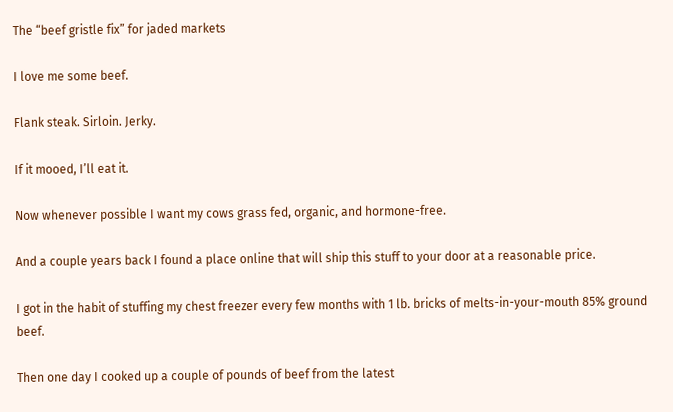The “beef gristle fix” for jaded markets

I love me some beef.

Flank steak. Sirloin. Jerky.

If it mooed, I’ll eat it.

Now whenever possible I want my cows grass fed, organic, and hormone-free.

And a couple years back I found a place online that will ship this stuff to your door at a reasonable price.

I got in the habit of stuffing my chest freezer every few months with 1 lb. bricks of melts-in-your-mouth 85% ground beef.

Then one day I cooked up a couple of pounds of beef from the latest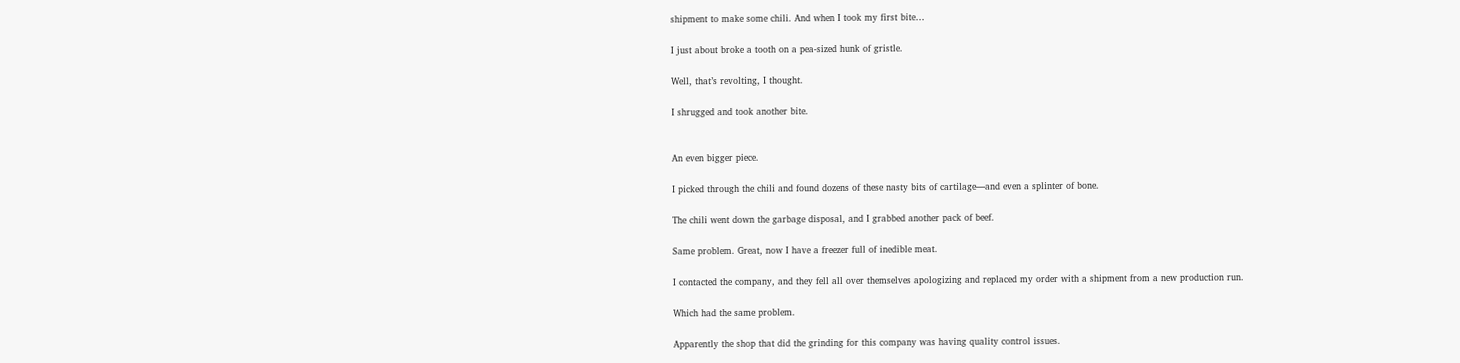shipment to make some chili. And when I took my first bite…

I just about broke a tooth on a pea-sized hunk of gristle.

Well, that’s revolting, I thought.

I shrugged and took another bite.


An even bigger piece.

I picked through the chili and found dozens of these nasty bits of cartilage—and even a splinter of bone.

The chili went down the garbage disposal, and I grabbed another pack of beef.

Same problem. Great, now I have a freezer full of inedible meat.

I contacted the company, and they fell all over themselves apologizing and replaced my order with a shipment from a new production run.

Which had the same problem.

Apparently the shop that did the grinding for this company was having quality control issues.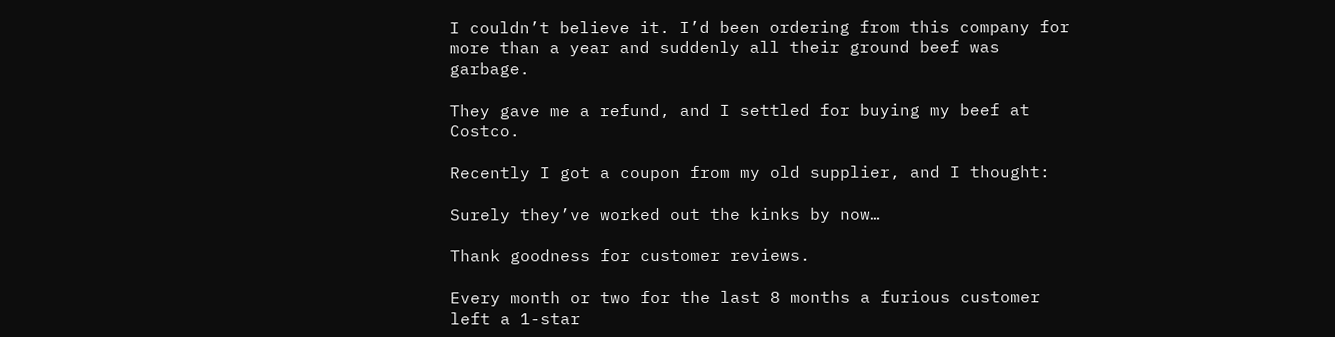I couldn’t believe it. I’d been ordering from this company for more than a year and suddenly all their ground beef was garbage.

They gave me a refund, and I settled for buying my beef at Costco.

Recently I got a coupon from my old supplier, and I thought:

Surely they’ve worked out the kinks by now…

Thank goodness for customer reviews.

Every month or two for the last 8 months a furious customer left a 1-star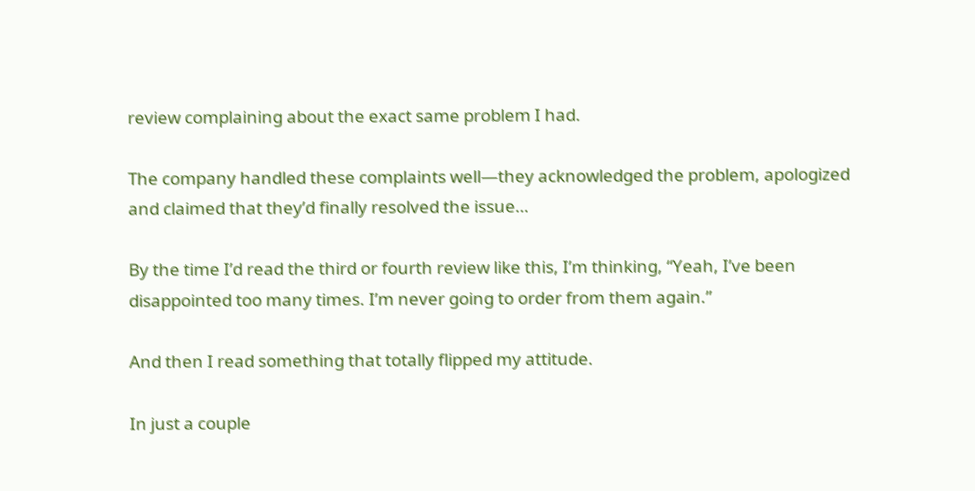review complaining about the exact same problem I had.

The company handled these complaints well—they acknowledged the problem, apologized and claimed that they’d finally resolved the issue…

By the time I’d read the third or fourth review like this, I’m thinking, “Yeah, I’ve been disappointed too many times. I’m never going to order from them again.”

And then I read something that totally flipped my attitude.

In just a couple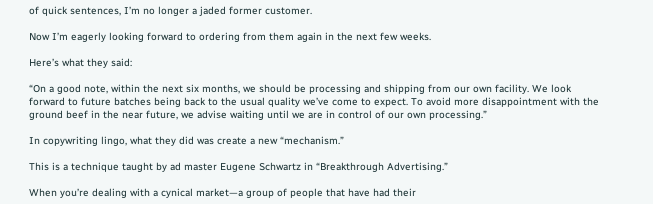of quick sentences, I’m no longer a jaded former customer.

Now I’m eagerly looking forward to ordering from them again in the next few weeks.

Here’s what they said:

“On a good note, within the next six months, we should be processing and shipping from our own facility. We look forward to future batches being back to the usual quality we’ve come to expect. To avoid more disappointment with the ground beef in the near future, we advise waiting until we are in control of our own processing.”

In copywriting lingo, what they did was create a new “mechanism.”

This is a technique taught by ad master Eugene Schwartz in “Breakthrough Advertising.”

When you’re dealing with a cynical market—a group of people that have had their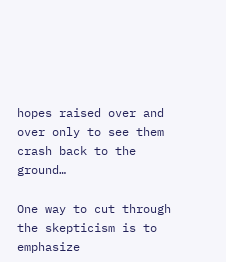hopes raised over and over only to see them crash back to the ground…

One way to cut through the skepticism is to emphasize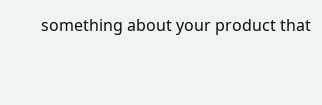something about your product that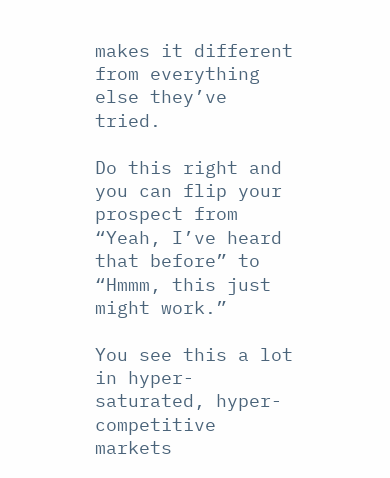makes it different from everything else they’ve tried.

Do this right and you can flip your prospect from “Yeah, I’ve heard that before” to “Hmmm, this just might work.”

You see this a lot in hyper-saturated, hyper-competitive markets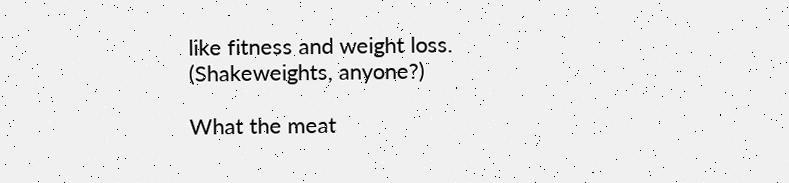like fitness and weight loss. (Shakeweights, anyone?)

What the meat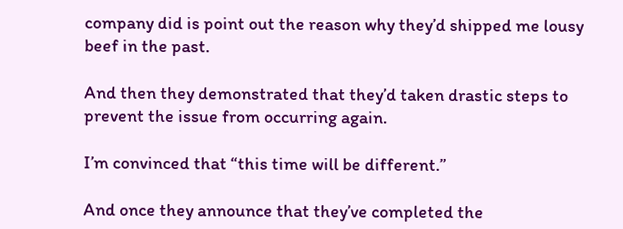company did is point out the reason why they’d shipped me lousy beef in the past.

And then they demonstrated that they’d taken drastic steps to prevent the issue from occurring again.

I’m convinced that “this time will be different.”

And once they announce that they’ve completed the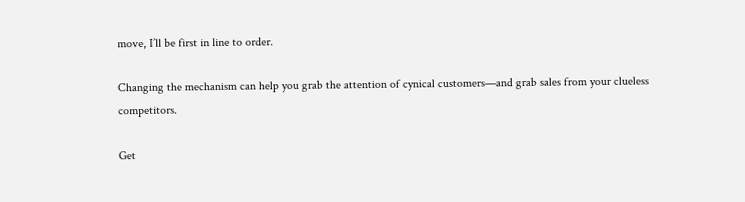move, I’ll be first in line to order.

Changing the mechanism can help you grab the attention of cynical customers—and grab sales from your clueless competitors.

Get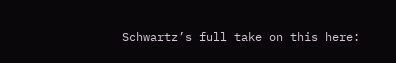Schwartz’s full take on this here: